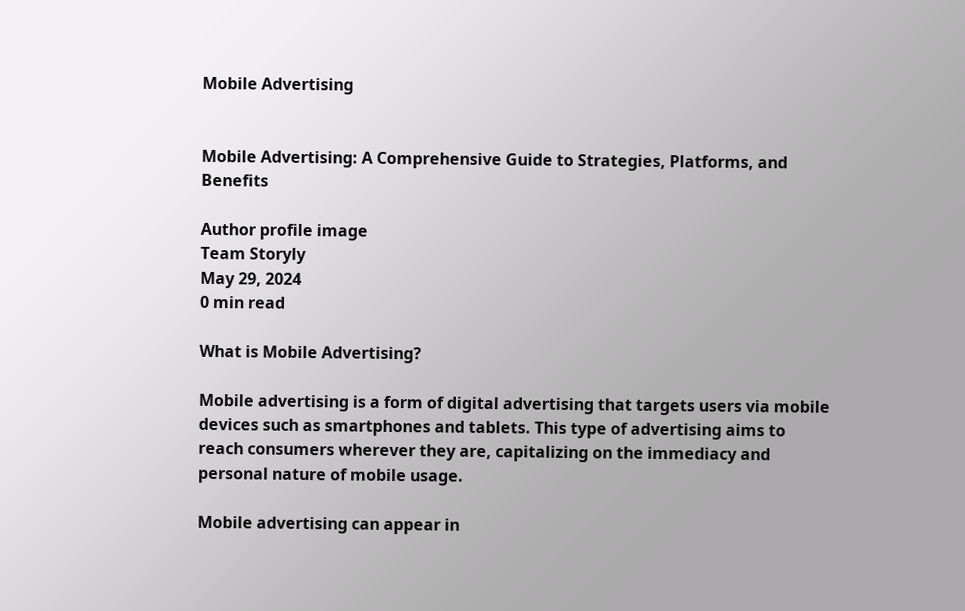Mobile Advertising


Mobile Advertising: A Comprehensive Guide to Strategies, Platforms, and Benefits

Author profile image
Team Storyly
May 29, 2024
0 min read

What is Mobile Advertising?

Mobile advertising is a form of digital advertising that targets users via mobile devices such as smartphones and tablets. This type of advertising aims to reach consumers wherever they are, capitalizing on the immediacy and personal nature of mobile usage.

Mobile advertising can appear in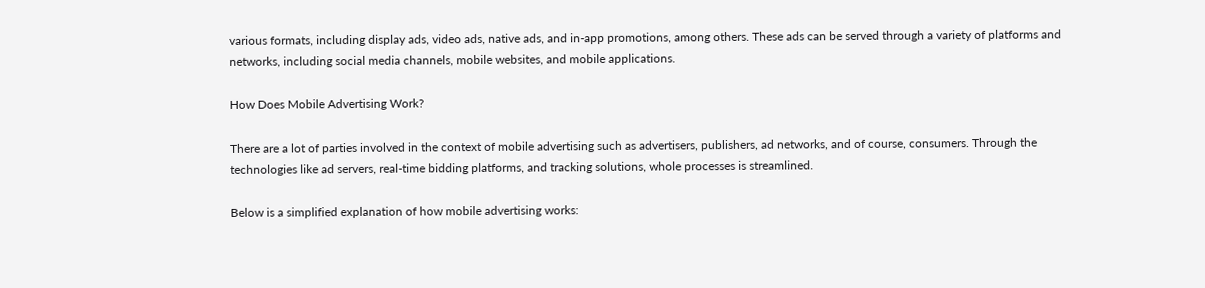various formats, including display ads, video ads, native ads, and in-app promotions, among others. These ads can be served through a variety of platforms and networks, including social media channels, mobile websites, and mobile applications.

How Does Mobile Advertising Work?

There are a lot of parties involved in the context of mobile advertising such as advertisers, publishers, ad networks, and of course, consumers. Through the technologies like ad servers, real-time bidding platforms, and tracking solutions, whole processes is streamlined.

Below is a simplified explanation of how mobile advertising works: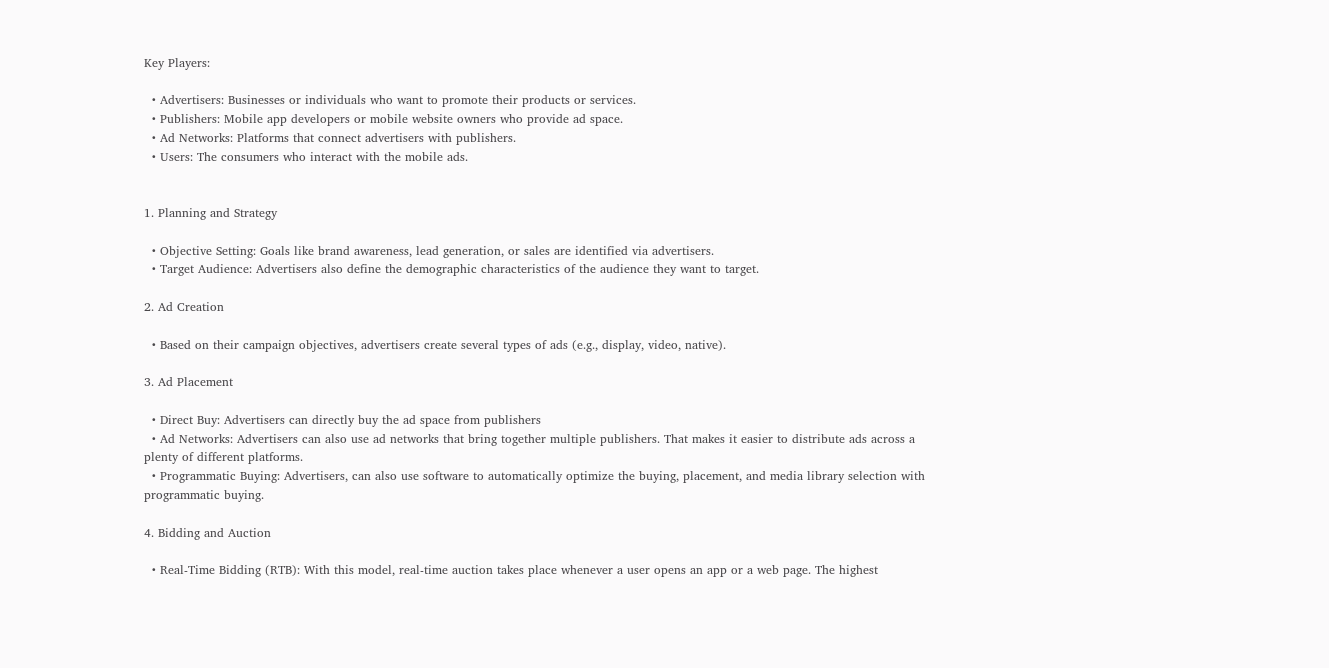Key Players:

  • Advertisers: Businesses or individuals who want to promote their products or services.
  • Publishers: Mobile app developers or mobile website owners who provide ad space.
  • Ad Networks: Platforms that connect advertisers with publishers.
  • Users: The consumers who interact with the mobile ads.


1. Planning and Strategy

  • Objective Setting: Goals like brand awareness, lead generation, or sales are identified via advertisers.
  • Target Audience: Advertisers also define the demographic characteristics of the audience they want to target.

2. Ad Creation

  • Based on their campaign objectives, advertisers create several types of ads (e.g., display, video, native).

3. Ad Placement

  • Direct Buy: Advertisers can directly buy the ad space from publishers
  • Ad Networks: Advertisers can also use ad networks that bring together multiple publishers. That makes it easier to distribute ads across a plenty of different platforms.
  • Programmatic Buying: Advertisers, can also use software to automatically optimize the buying, placement, and media library selection with programmatic buying.

4. Bidding and Auction

  • Real-Time Bidding (RTB): With this model, real-time auction takes place whenever a user opens an app or a web page. The highest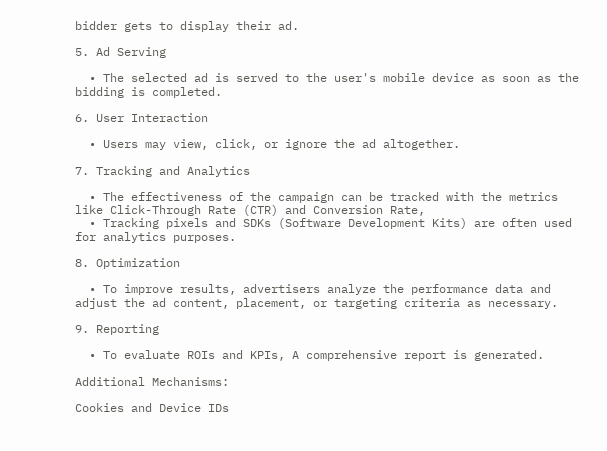bidder gets to display their ad.

5. Ad Serving

  • The selected ad is served to the user's mobile device as soon as the bidding is completed.

6. User Interaction

  • Users may view, click, or ignore the ad altogether.

7. Tracking and Analytics

  • The effectiveness of the campaign can be tracked with the metrics like Click-Through Rate (CTR) and Conversion Rate,
  • Tracking pixels and SDKs (Software Development Kits) are often used for analytics purposes.

8. Optimization

  • To improve results, advertisers analyze the performance data and adjust the ad content, placement, or targeting criteria as necessary.

9. Reporting

  • To evaluate ROIs and KPIs, A comprehensive report is generated.

Additional Mechanisms:

Cookies and Device IDs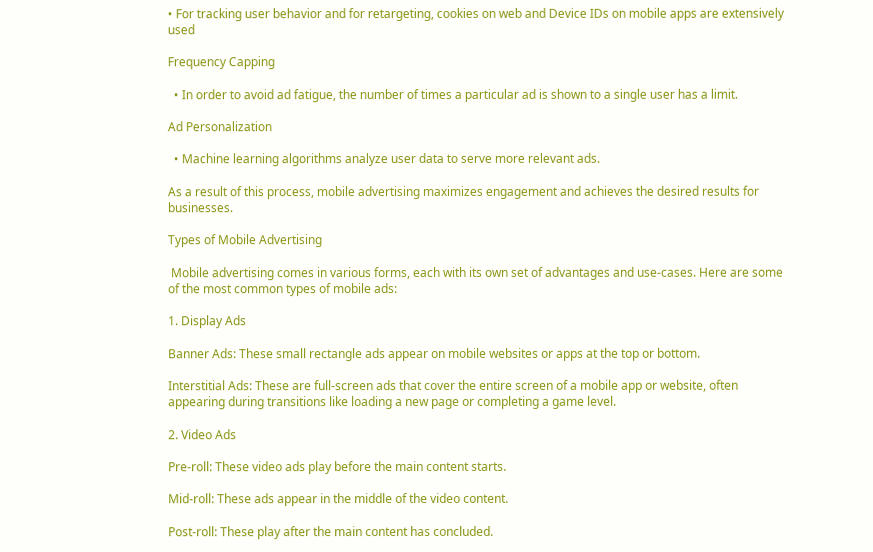• For tracking user behavior and for retargeting, cookies on web and Device IDs on mobile apps are extensively used

Frequency Capping

  • In order to avoid ad fatigue, the number of times a particular ad is shown to a single user has a limit.

Ad Personalization

  • Machine learning algorithms analyze user data to serve more relevant ads.

As a result of this process, mobile advertising maximizes engagement and achieves the desired results for businesses.

Types of Mobile Advertising

 Mobile advertising comes in various forms, each with its own set of advantages and use-cases. Here are some of the most common types of mobile ads:

1. Display Ads

Banner Ads: These small rectangle ads appear on mobile websites or apps at the top or bottom.

Interstitial Ads: These are full-screen ads that cover the entire screen of a mobile app or website, often appearing during transitions like loading a new page or completing a game level.

2. Video Ads

Pre-roll: These video ads play before the main content starts.

Mid-roll: These ads appear in the middle of the video content.

Post-roll: These play after the main content has concluded.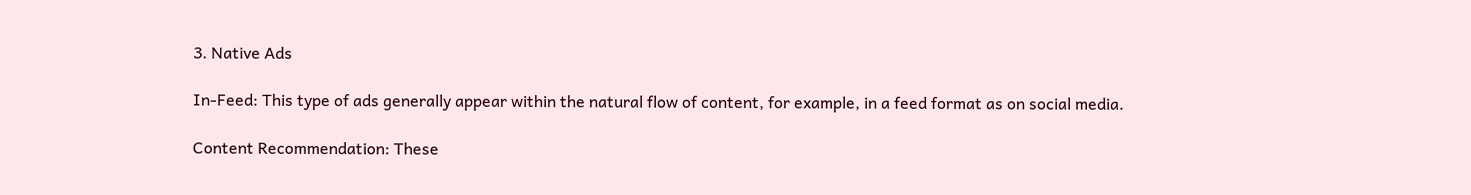3. Native Ads

In-Feed: This type of ads generally appear within the natural flow of content, for example, in a feed format as on social media.

Content Recommendation: These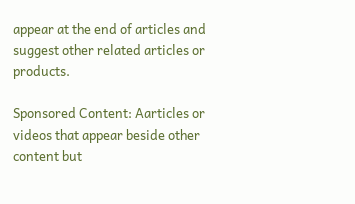appear at the end of articles and suggest other related articles or products.

Sponsored Content: Aarticles or videos that appear beside other content but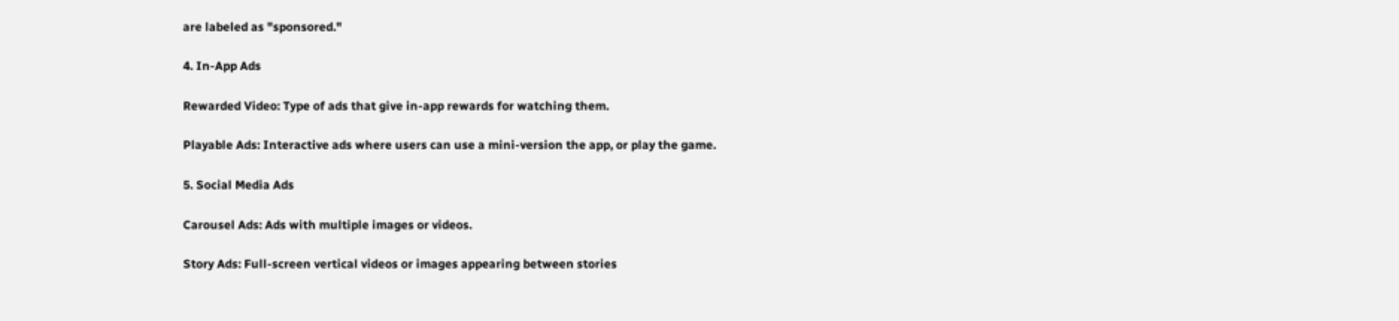are labeled as "sponsored."

4. In-App Ads

Rewarded Video: Type of ads that give in-app rewards for watching them.

Playable Ads: Interactive ads where users can use a mini-version the app, or play the game.

5. Social Media Ads

Carousel Ads: Ads with multiple images or videos.

Story Ads: Full-screen vertical videos or images appearing between stories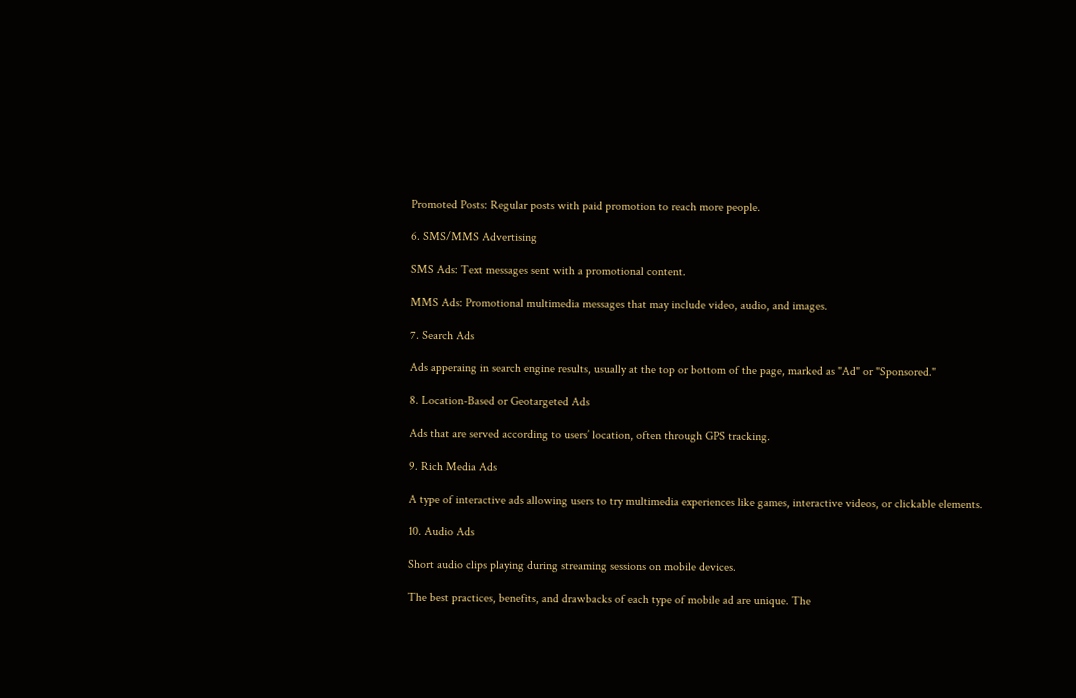Promoted Posts: Regular posts with paid promotion to reach more people.

6. SMS/MMS Advertising

SMS Ads: Text messages sent with a promotional content.

MMS Ads: Promotional multimedia messages that may include video, audio, and images.

7. Search Ads

Ads apperaing in search engine results, usually at the top or bottom of the page, marked as "Ad" or "Sponsored."

8. Location-Based or Geotargeted Ads

Ads that are served according to users’ location, often through GPS tracking.

9. Rich Media Ads

A type of interactive ads allowing users to try multimedia experiences like games, interactive videos, or clickable elements.

10. Audio Ads

Short audio clips playing during streaming sessions on mobile devices.

The best practices, benefits, and drawbacks of each type of mobile ad are unique. The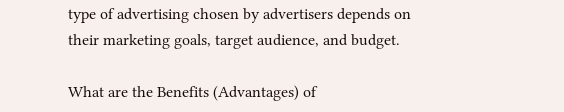type of advertising chosen by advertisers depends on their marketing goals, target audience, and budget.

What are the Benefits (Advantages) of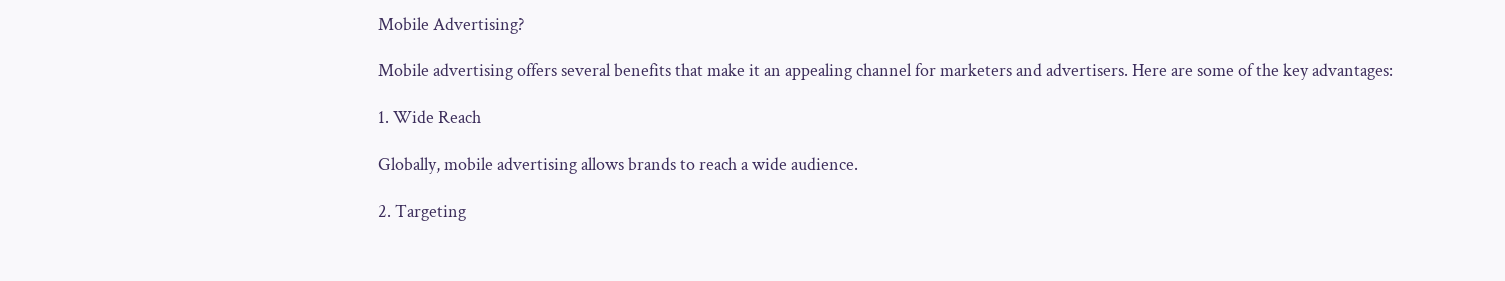Mobile Advertising?

Mobile advertising offers several benefits that make it an appealing channel for marketers and advertisers. Here are some of the key advantages:

1. Wide Reach

Globally, mobile advertising allows brands to reach a wide audience.

2. Targeting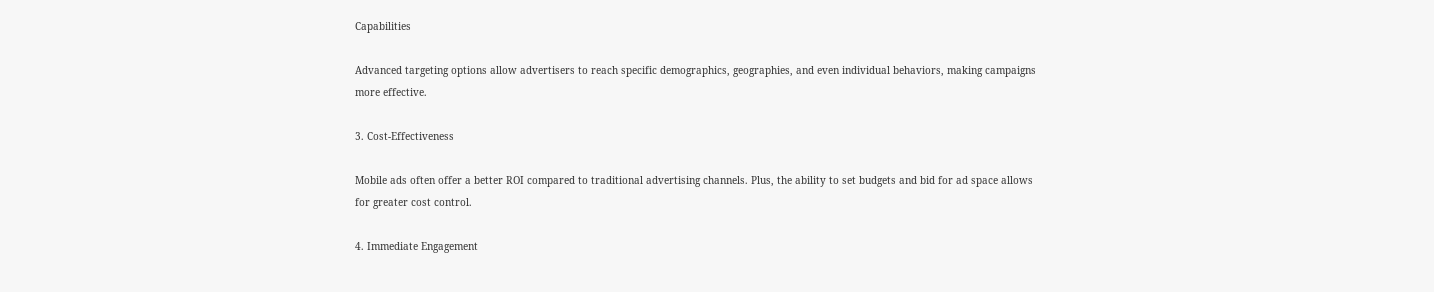Capabilities

Advanced targeting options allow advertisers to reach specific demographics, geographies, and even individual behaviors, making campaigns more effective.

3. Cost-Effectiveness

Mobile ads often offer a better ROI compared to traditional advertising channels. Plus, the ability to set budgets and bid for ad space allows for greater cost control.

4. Immediate Engagement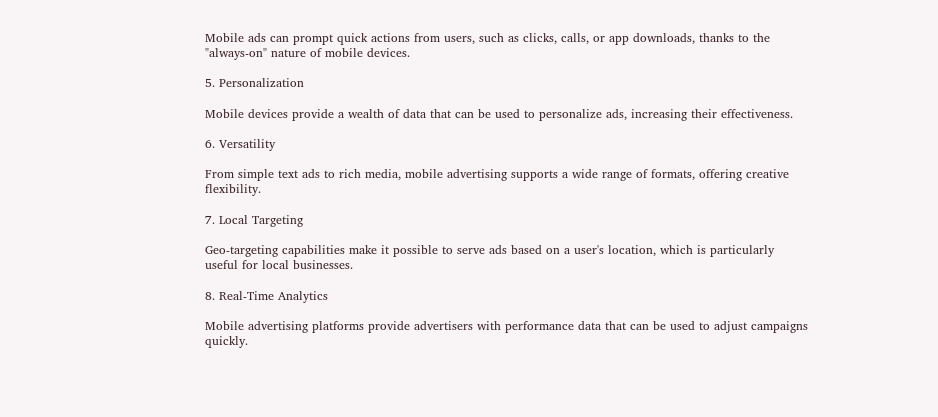Mobile ads can prompt quick actions from users, such as clicks, calls, or app downloads, thanks to the "always-on" nature of mobile devices.

5. Personalization

Mobile devices provide a wealth of data that can be used to personalize ads, increasing their effectiveness.

6. Versatility

From simple text ads to rich media, mobile advertising supports a wide range of formats, offering creative flexibility.

7. Local Targeting

Geo-targeting capabilities make it possible to serve ads based on a user's location, which is particularly useful for local businesses.

8. Real-Time Analytics

Mobile advertising platforms provide advertisers with performance data that can be used to adjust campaigns quickly.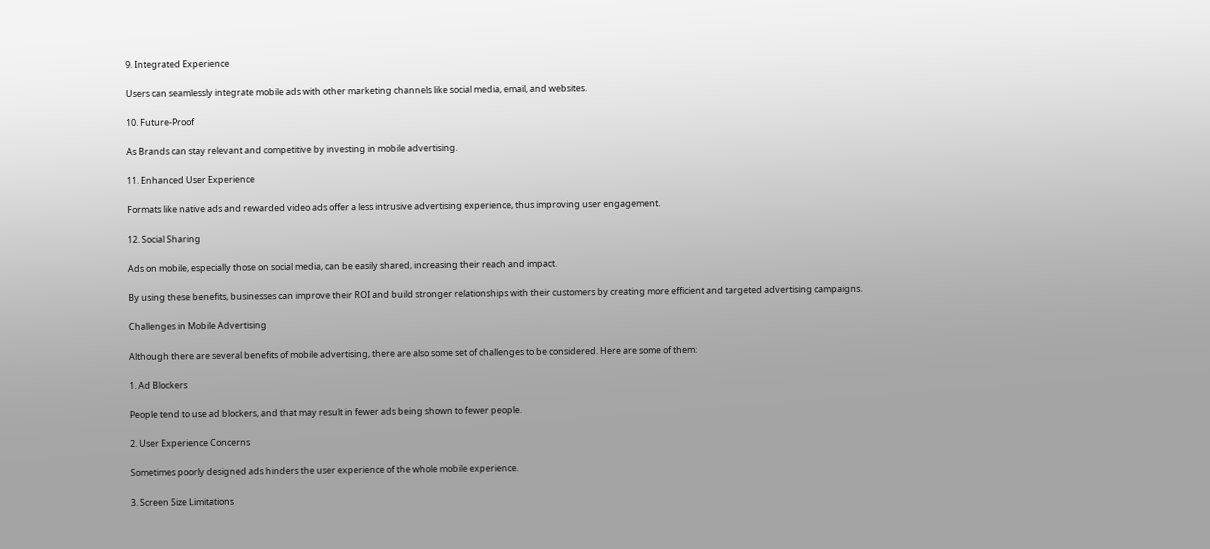9. Integrated Experience

Users can seamlessly integrate mobile ads with other marketing channels like social media, email, and websites.

10. Future-Proof

As Brands can stay relevant and competitive by investing in mobile advertising.

11. Enhanced User Experience

Formats like native ads and rewarded video ads offer a less intrusive advertising experience, thus improving user engagement.

12. Social Sharing

Ads on mobile, especially those on social media, can be easily shared, increasing their reach and impact.

By using these benefits, businesses can improve their ROI and build stronger relationships with their customers by creating more efficient and targeted advertising campaigns.

Challenges in Mobile Advertising

Although there are several benefits of mobile advertising, there are also some set of challenges to be considered. Here are some of them:

1. Ad Blockers

People tend to use ad blockers, and that may result in fewer ads being shown to fewer people.

2. User Experience Concerns

Sometimes poorly designed ads hinders the user experience of the whole mobile experience.

3. Screen Size Limitations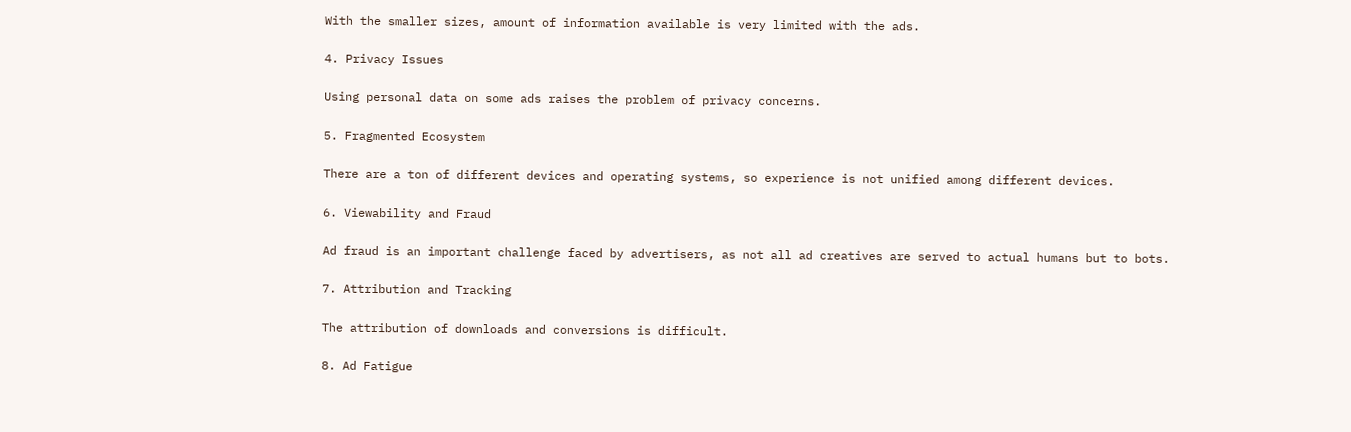With the smaller sizes, amount of information available is very limited with the ads.

4. Privacy Issues

Using personal data on some ads raises the problem of privacy concerns.

5. Fragmented Ecosystem

There are a ton of different devices and operating systems, so experience is not unified among different devices.

6. Viewability and Fraud

Ad fraud is an important challenge faced by advertisers, as not all ad creatives are served to actual humans but to bots.

7. Attribution and Tracking

The attribution of downloads and conversions is difficult.

8. Ad Fatigue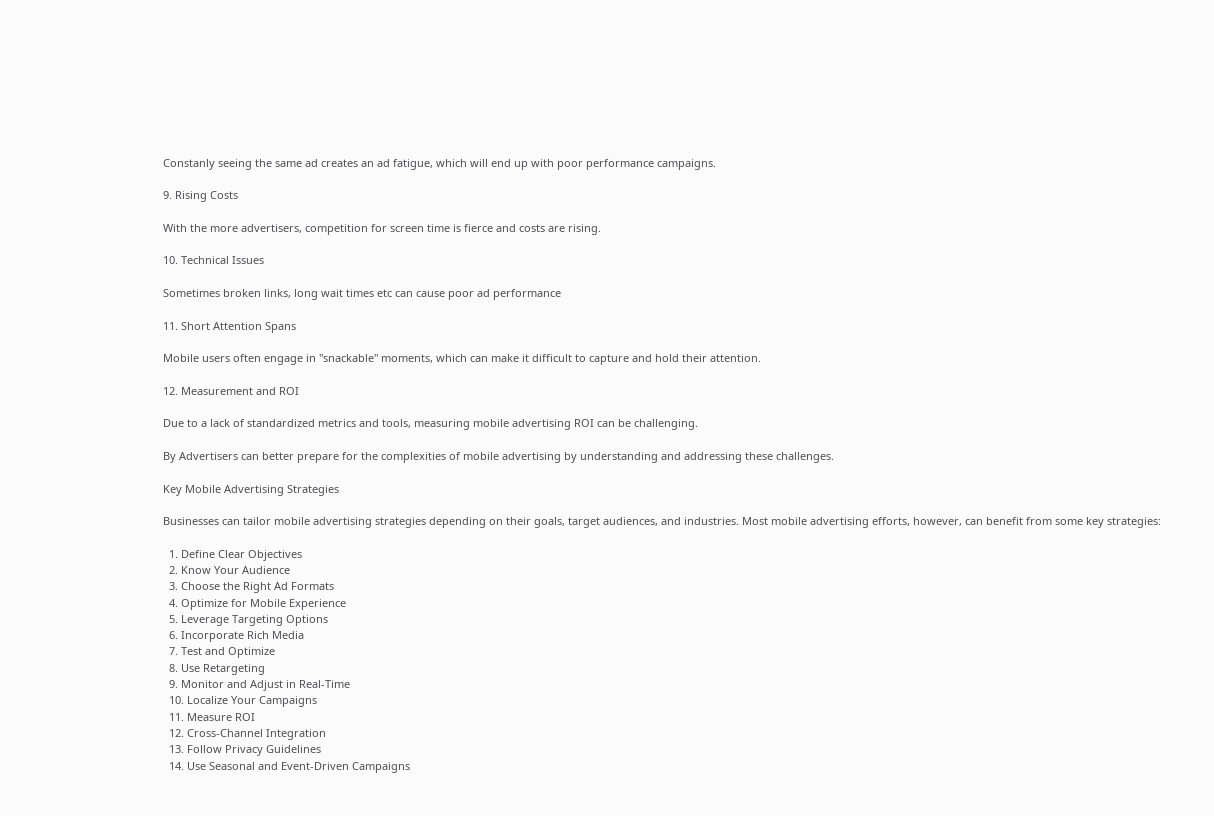Constanly seeing the same ad creates an ad fatigue, which will end up with poor performance campaigns.

9. Rising Costs

With the more advertisers, competition for screen time is fierce and costs are rising.

10. Technical Issues

Sometimes broken links, long wait times etc can cause poor ad performance

11. Short Attention Spans

Mobile users often engage in "snackable" moments, which can make it difficult to capture and hold their attention.

12. Measurement and ROI

Due to a lack of standardized metrics and tools, measuring mobile advertising ROI can be challenging.

By Advertisers can better prepare for the complexities of mobile advertising by understanding and addressing these challenges.

Key Mobile Advertising Strategies

Businesses can tailor mobile advertising strategies depending on their goals, target audiences, and industries. Most mobile advertising efforts, however, can benefit from some key strategies:

  1. Define Clear Objectives
  2. Know Your Audience
  3. Choose the Right Ad Formats
  4. Optimize for Mobile Experience
  5. Leverage Targeting Options
  6. Incorporate Rich Media
  7. Test and Optimize
  8. Use Retargeting
  9. Monitor and Adjust in Real-Time
  10. Localize Your Campaigns
  11. Measure ROI
  12. Cross-Channel Integration
  13. Follow Privacy Guidelines
  14. Use Seasonal and Event-Driven Campaigns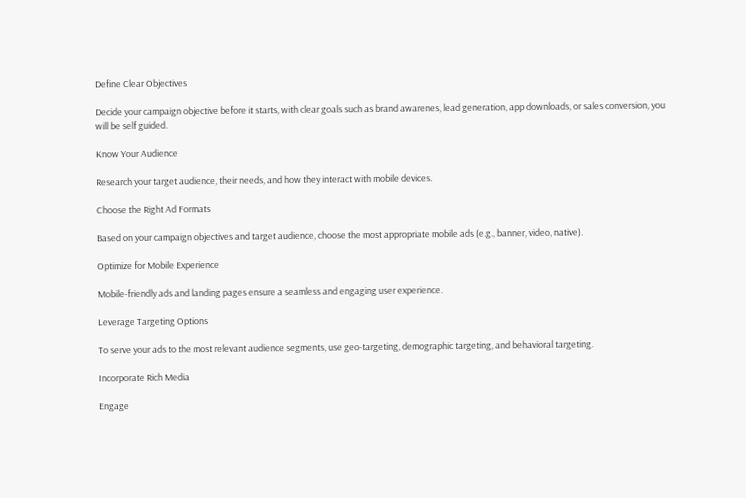Define Clear Objectives

Decide your campaign objective before it starts, with clear goals such as brand awarenes, lead generation, app downloads, or sales conversion, you will be self guided.

Know Your Audience

Research your target audience, their needs, and how they interact with mobile devices.

Choose the Right Ad Formats

Based on your campaign objectives and target audience, choose the most appropriate mobile ads (e.g., banner, video, native).

Optimize for Mobile Experience

Mobile-friendly ads and landing pages ensure a seamless and engaging user experience.

Leverage Targeting Options

To serve your ads to the most relevant audience segments, use geo-targeting, demographic targeting, and behavioral targeting.

Incorporate Rich Media

Engage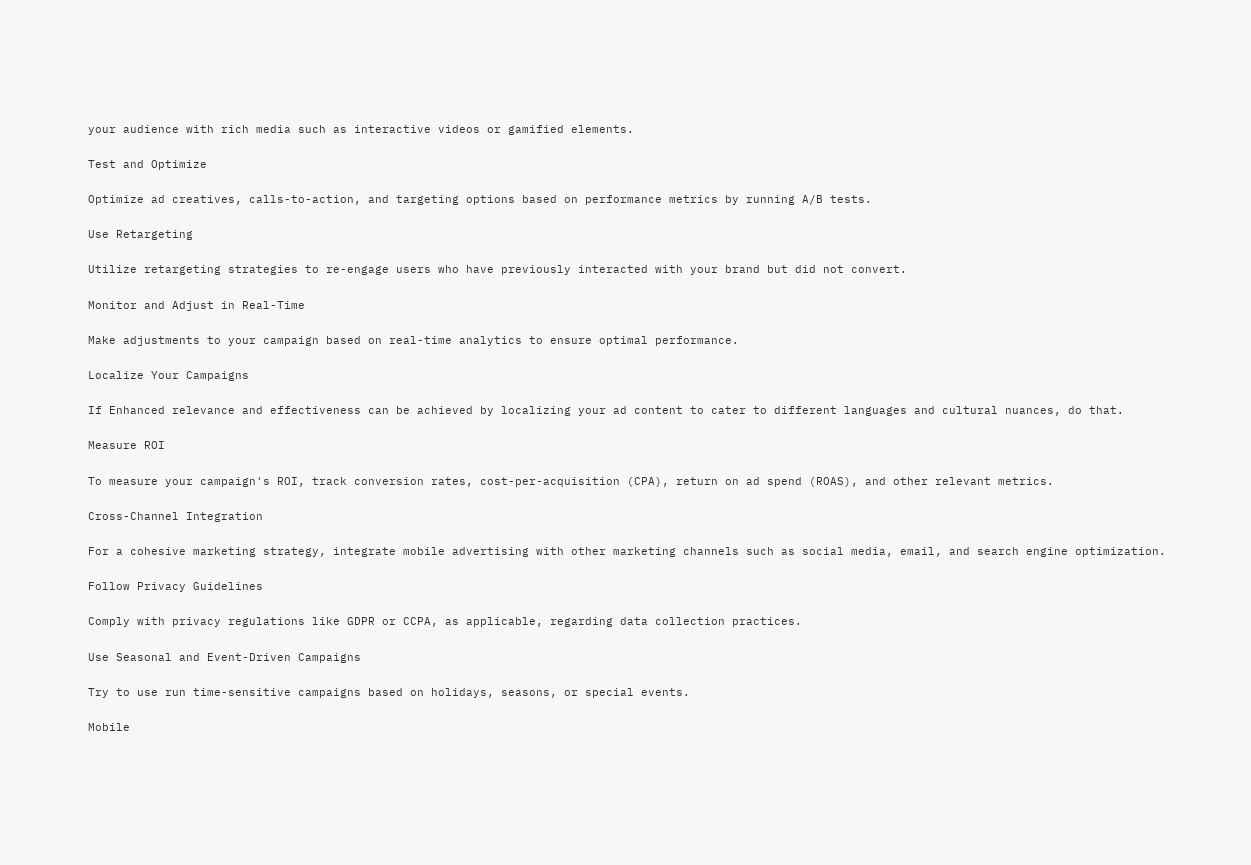your audience with rich media such as interactive videos or gamified elements.

Test and Optimize

Optimize ad creatives, calls-to-action, and targeting options based on performance metrics by running A/B tests.

Use Retargeting

Utilize retargeting strategies to re-engage users who have previously interacted with your brand but did not convert.

Monitor and Adjust in Real-Time

Make adjustments to your campaign based on real-time analytics to ensure optimal performance.

Localize Your Campaigns

If Enhanced relevance and effectiveness can be achieved by localizing your ad content to cater to different languages and cultural nuances, do that.

Measure ROI

To measure your campaign's ROI, track conversion rates, cost-per-acquisition (CPA), return on ad spend (ROAS), and other relevant metrics.

Cross-Channel Integration

For a cohesive marketing strategy, integrate mobile advertising with other marketing channels such as social media, email, and search engine optimization.

Follow Privacy Guidelines

Comply with privacy regulations like GDPR or CCPA, as applicable, regarding data collection practices.

Use Seasonal and Event-Driven Campaigns

Try to use run time-sensitive campaigns based on holidays, seasons, or special events.

Mobile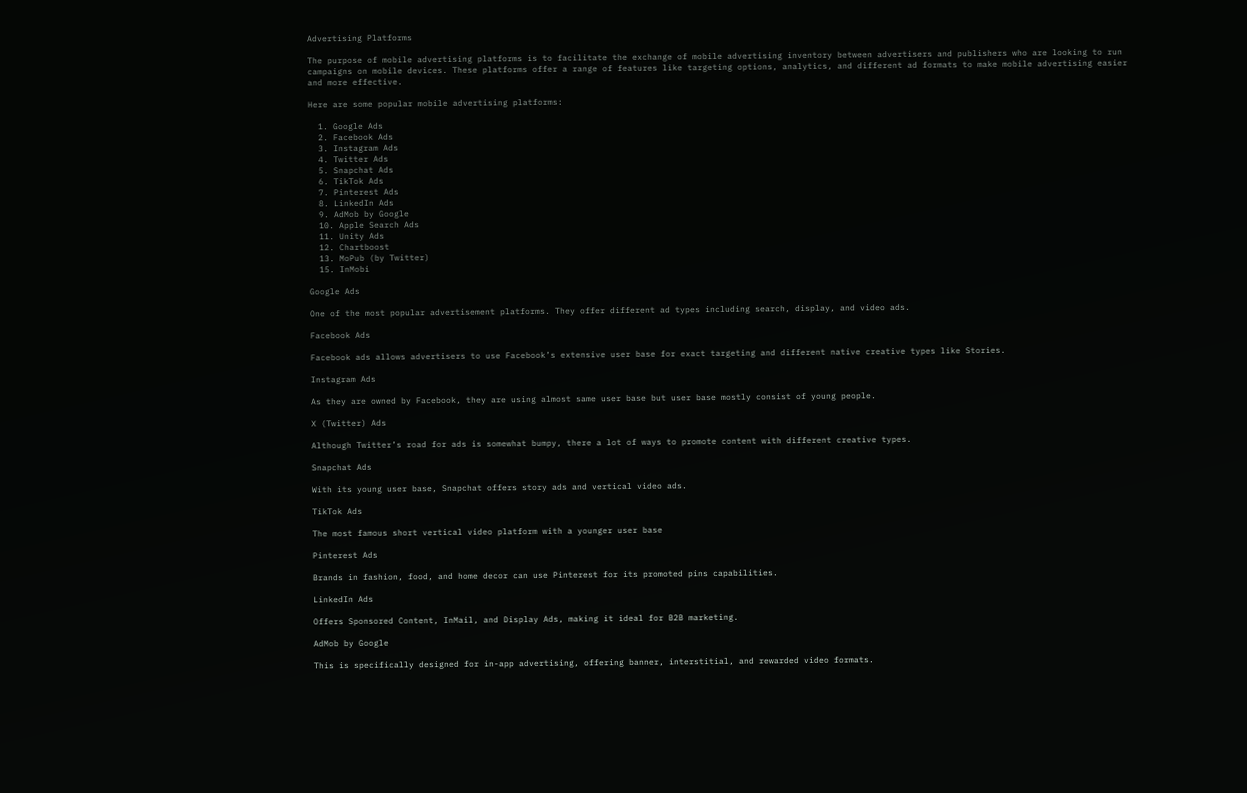Advertising Platforms

The purpose of mobile advertising platforms is to facilitate the exchange of mobile advertising inventory between advertisers and publishers who are looking to run campaigns on mobile devices. These platforms offer a range of features like targeting options, analytics, and different ad formats to make mobile advertising easier and more effective.

Here are some popular mobile advertising platforms:

  1. Google Ads
  2. Facebook Ads
  3. Instagram Ads
  4. Twitter Ads
  5. Snapchat Ads
  6. TikTok Ads
  7. Pinterest Ads
  8. LinkedIn Ads
  9. AdMob by Google
  10. Apple Search Ads
  11. Unity Ads
  12. Chartboost
  13. MoPub (by Twitter)
  15. InMobi

Google Ads

One of the most popular advertisement platforms. They offer different ad types including search, display, and video ads.

Facebook Ads

Facebook ads allows advertisers to use Facebook’s extensive user base for exact targeting and different native creative types like Stories.

Instagram Ads

As they are owned by Facebook, they are using almost same user base but user base mostly consist of young people.

X (Twitter) Ads

Although Twitter’s road for ads is somewhat bumpy, there a lot of ways to promote content with different creative types.

Snapchat Ads

With its young user base, Snapchat offers story ads and vertical video ads.

TikTok Ads

The most famous short vertical video platform with a younger user base

Pinterest Ads

Brands in fashion, food, and home decor can use Pinterest for its promoted pins capabilities.

LinkedIn Ads

Offers Sponsored Content, InMail, and Display Ads, making it ideal for B2B marketing.

AdMob by Google

This is specifically designed for in-app advertising, offering banner, interstitial, and rewarded video formats.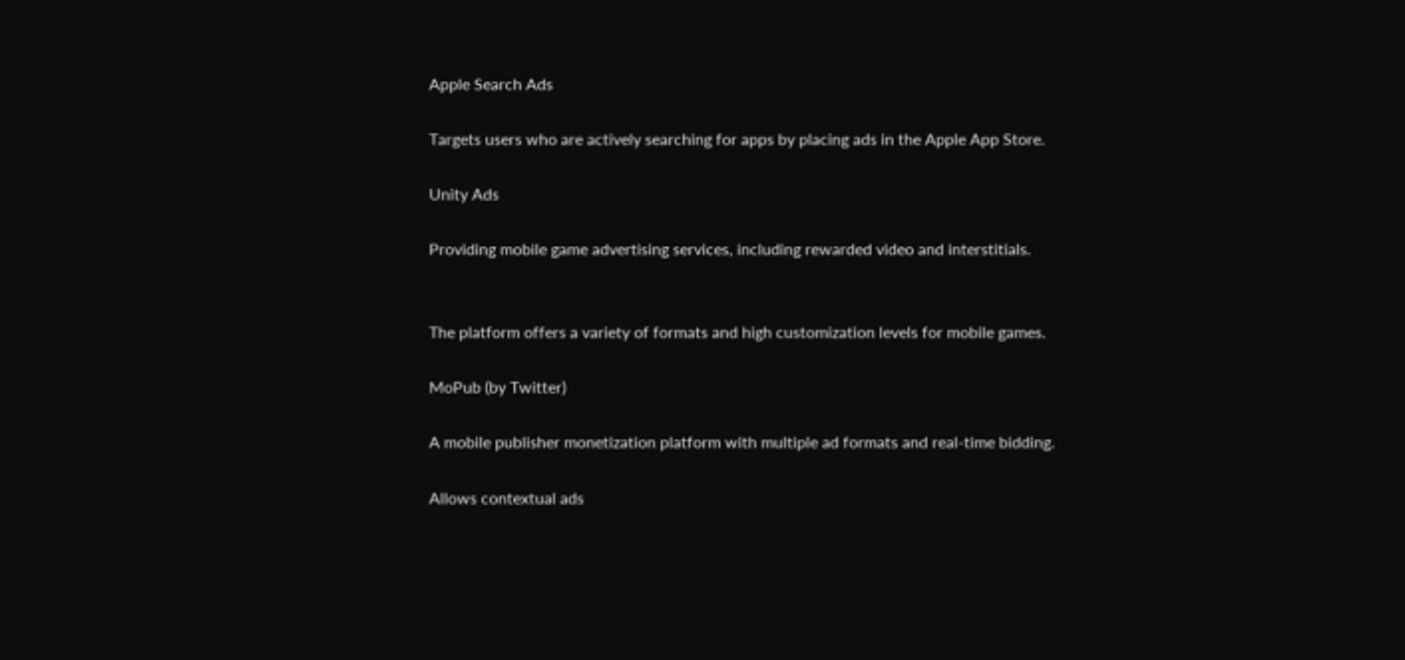Apple Search Ads

Targets users who are actively searching for apps by placing ads in the Apple App Store.

Unity Ads

Providing mobile game advertising services, including rewarded video and interstitials.


The platform offers a variety of formats and high customization levels for mobile games.

MoPub (by Twitter)

A mobile publisher monetization platform with multiple ad formats and real-time bidding.

Allows contextual ads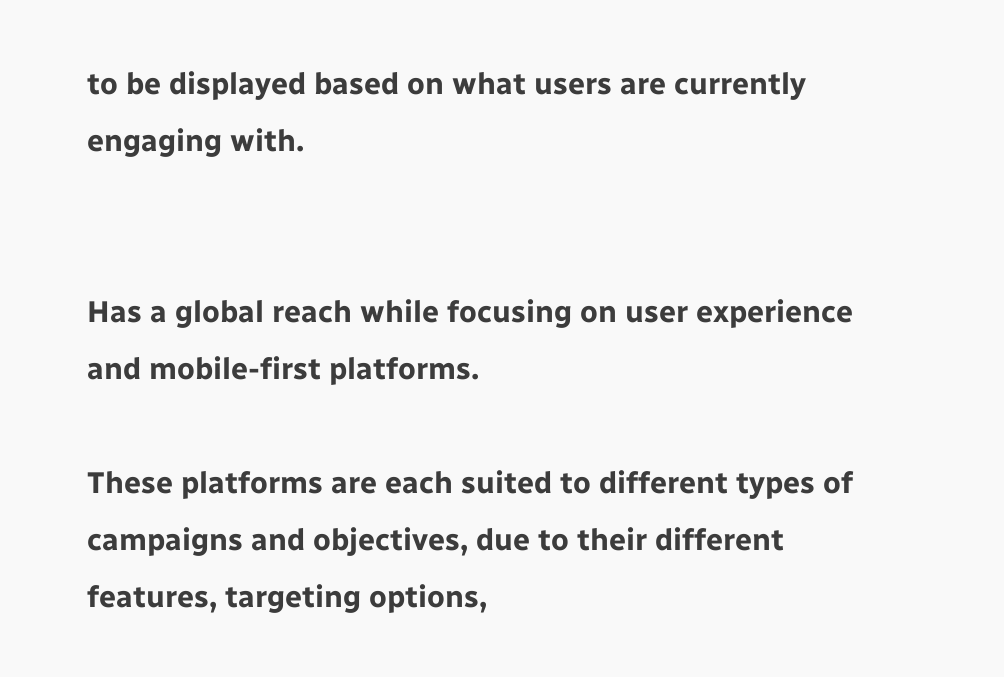to be displayed based on what users are currently engaging with.


Has a global reach while focusing on user experience and mobile-first platforms.

These platforms are each suited to different types of campaigns and objectives, due to their different features, targeting options,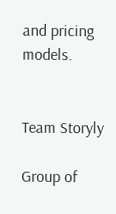and pricing models.


Team Storyly

Group of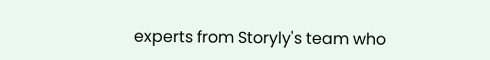experts from Storyly's team who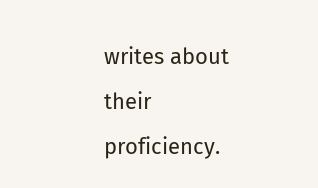writes about their proficiency.